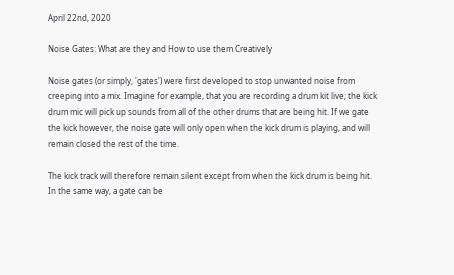April 22nd, 2020

Noise Gates: What are they and How to use them Creatively

Noise gates (or simply, 'gates') were first developed to stop unwanted noise from creeping into a mix. Imagine for example, that you are recording a drum kit live; the kick drum mic will pick up sounds from all of the other drums that are being hit. If we gate the kick however, the noise gate will only open when the kick drum is playing, and will remain closed the rest of the time.

The kick track will therefore remain silent except from when the kick drum is being hit. In the same way, a gate can be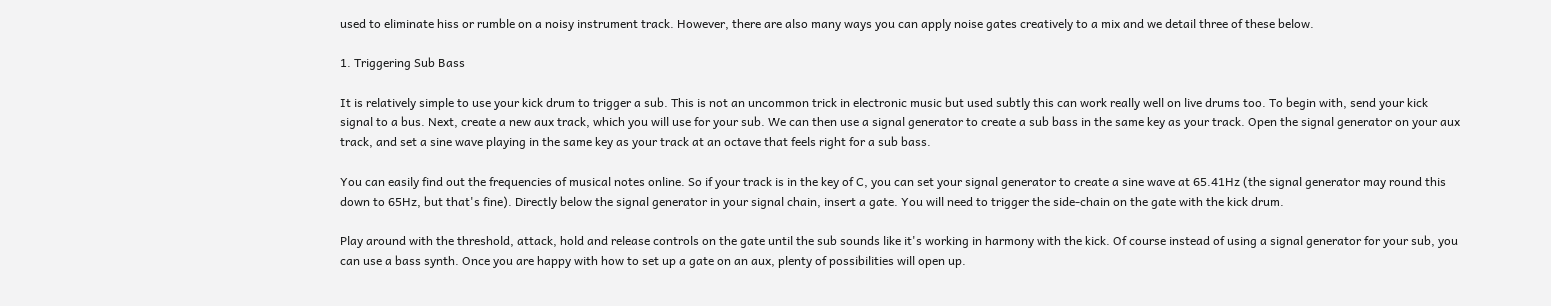used to eliminate hiss or rumble on a noisy instrument track. However, there are also many ways you can apply noise gates creatively to a mix and we detail three of these below.

1. Triggering Sub Bass

It is relatively simple to use your kick drum to trigger a sub. This is not an uncommon trick in electronic music but used subtly this can work really well on live drums too. To begin with, send your kick signal to a bus. Next, create a new aux track, which you will use for your sub. We can then use a signal generator to create a sub bass in the same key as your track. Open the signal generator on your aux track, and set a sine wave playing in the same key as your track at an octave that feels right for a sub bass.

You can easily find out the frequencies of musical notes online. So if your track is in the key of C, you can set your signal generator to create a sine wave at 65.41Hz (the signal generator may round this down to 65Hz, but that's fine). Directly below the signal generator in your signal chain, insert a gate. You will need to trigger the side-chain on the gate with the kick drum.

Play around with the threshold, attack, hold and release controls on the gate until the sub sounds like it's working in harmony with the kick. Of course instead of using a signal generator for your sub, you can use a bass synth. Once you are happy with how to set up a gate on an aux, plenty of possibilities will open up.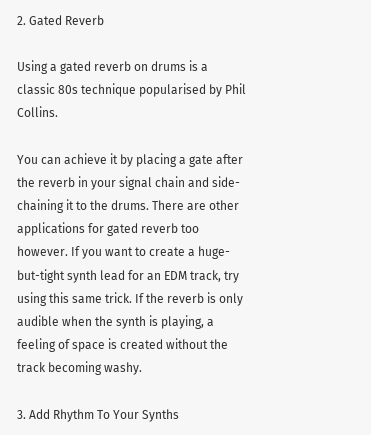2. Gated Reverb

Using a gated reverb on drums is a classic 80s technique popularised by Phil Collins.

You can achieve it by placing a gate after the reverb in your signal chain and side-chaining it to the drums. There are other applications for gated reverb too however. If you want to create a huge-but-tight synth lead for an EDM track, try using this same trick. If the reverb is only audible when the synth is playing, a feeling of space is created without the track becoming washy.

3. Add Rhythm To Your Synths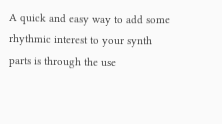A quick and easy way to add some rhythmic interest to your synth parts is through the use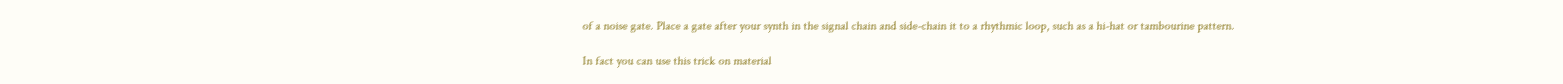of a noise gate. Place a gate after your synth in the signal chain and side-chain it to a rhythmic loop, such as a hi-hat or tambourine pattern.

In fact you can use this trick on material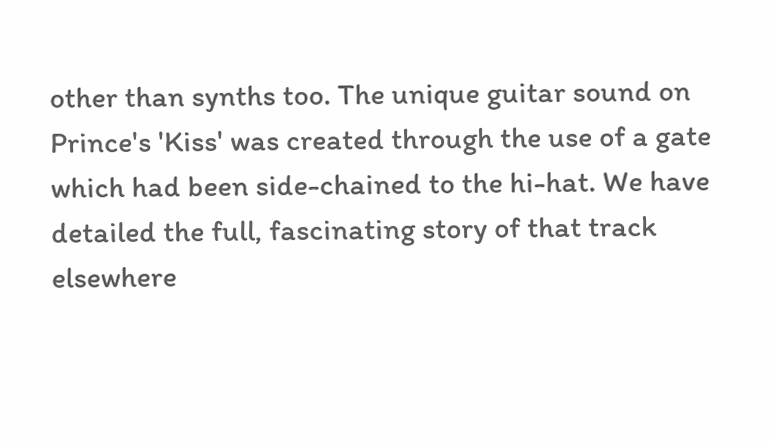other than synths too. The unique guitar sound on Prince's 'Kiss' was created through the use of a gate which had been side-chained to the hi-hat. We have detailed the full, fascinating story of that track elsewhere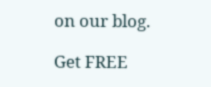on our blog.

Get FREE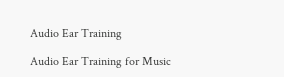Audio Ear Training

Audio Ear Training for Music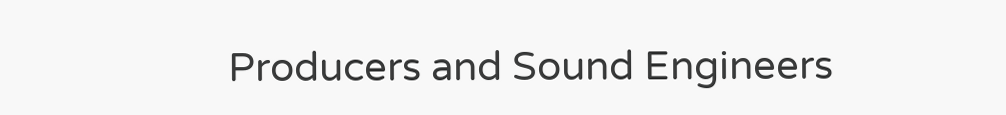Producers and Sound Engineers